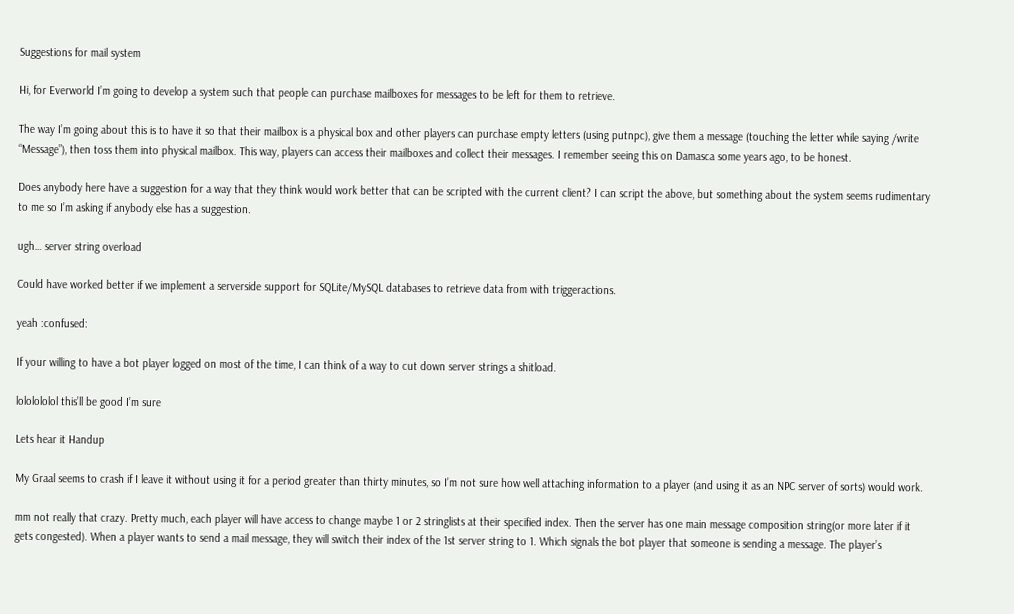Suggestions for mail system

Hi, for Everworld I’m going to develop a system such that people can purchase mailboxes for messages to be left for them to retrieve.

The way I’m going about this is to have it so that their mailbox is a physical box and other players can purchase empty letters (using putnpc), give them a message (touching the letter while saying /write “Message”), then toss them into physical mailbox. This way, players can access their mailboxes and collect their messages. I remember seeing this on Damasca some years ago, to be honest.

Does anybody here have a suggestion for a way that they think would work better that can be scripted with the current client? I can script the above, but something about the system seems rudimentary to me so I’m asking if anybody else has a suggestion.

ugh… server string overload

Could have worked better if we implement a serverside support for SQLite/MySQL databases to retrieve data from with triggeractions.

yeah :confused:

If your willing to have a bot player logged on most of the time, I can think of a way to cut down server strings a shitload.

lololololol this’ll be good I’m sure

Lets hear it Handup

My Graal seems to crash if I leave it without using it for a period greater than thirty minutes, so I’m not sure how well attaching information to a player (and using it as an NPC server of sorts) would work.

mm not really that crazy. Pretty much, each player will have access to change maybe 1 or 2 stringlists at their specified index. Then the server has one main message composition string(or more later if it gets congested). When a player wants to send a mail message, they will switch their index of the 1st server string to 1. Which signals the bot player that someone is sending a message. The player’s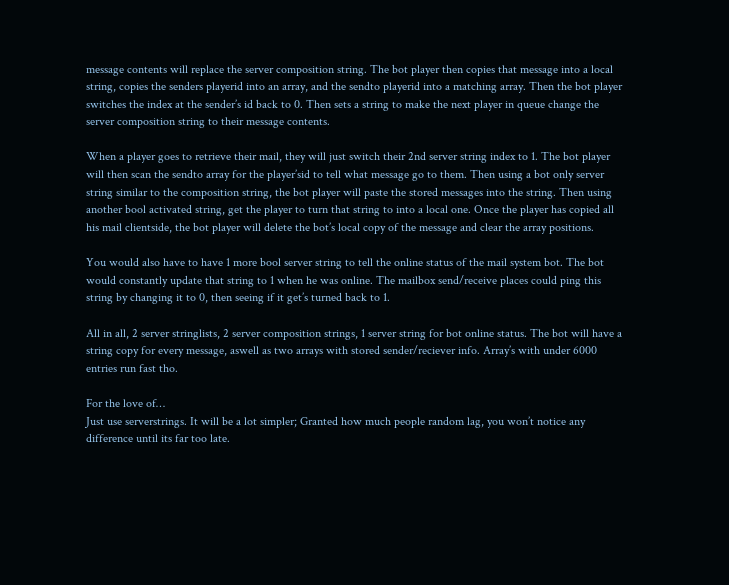message contents will replace the server composition string. The bot player then copies that message into a local string, copies the senders playerid into an array, and the sendto playerid into a matching array. Then the bot player switches the index at the sender’s id back to 0. Then sets a string to make the next player in queue change the server composition string to their message contents.

When a player goes to retrieve their mail, they will just switch their 2nd server string index to 1. The bot player will then scan the sendto array for the player’sid to tell what message go to them. Then using a bot only server string similar to the composition string, the bot player will paste the stored messages into the string. Then using another bool activated string, get the player to turn that string to into a local one. Once the player has copied all his mail clientside, the bot player will delete the bot’s local copy of the message and clear the array positions.

You would also have to have 1 more bool server string to tell the online status of the mail system bot. The bot would constantly update that string to 1 when he was online. The mailbox send/receive places could ping this string by changing it to 0, then seeing if it get’s turned back to 1.

All in all, 2 server stringlists, 2 server composition strings, 1 server string for bot online status. The bot will have a string copy for every message, aswell as two arrays with stored sender/reciever info. Array’s with under 6000 entries run fast tho.

For the love of…
Just use serverstrings. It will be a lot simpler; Granted how much people random lag, you won’t notice any difference until its far too late.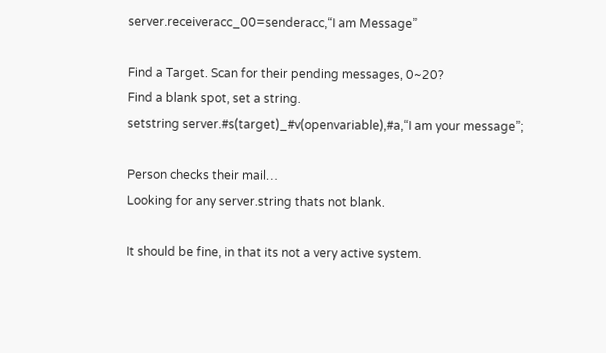server.receiveracc_00=senderacc,“I am Message”

Find a Target. Scan for their pending messages, 0~20?
Find a blank spot, set a string.
setstring server.#s(target)_#v(openvariable),#a,“I am your message”;

Person checks their mail…
Looking for any server.string thats not blank.

It should be fine, in that its not a very active system.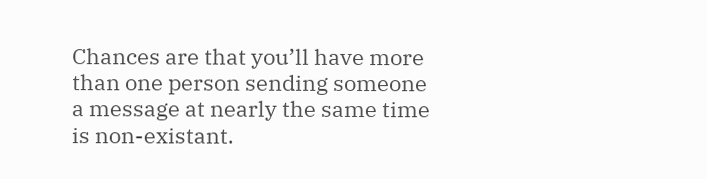Chances are that you’ll have more than one person sending someone a message at nearly the same time is non-existant.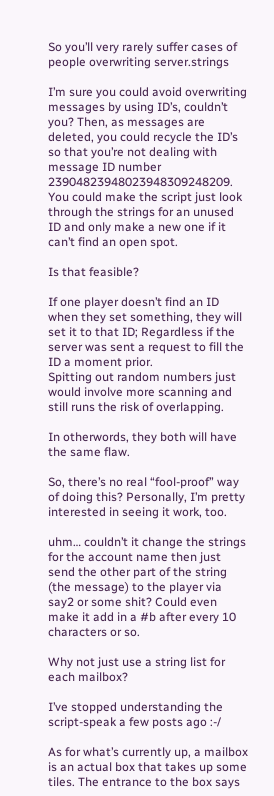So you’ll very rarely suffer cases of people overwriting server.strings

I’m sure you could avoid overwriting messages by using ID’s, couldn’t you? Then, as messages are deleted, you could recycle the ID’s so that you’re not dealing with message ID number 23904823948023948309248209. You could make the script just look through the strings for an unused ID and only make a new one if it can’t find an open spot.

Is that feasible?

If one player doesn’t find an ID when they set something, they will set it to that ID; Regardless if the server was sent a request to fill the ID a moment prior.
Spitting out random numbers just would involve more scanning and still runs the risk of overlapping.

In otherwords, they both will have the same flaw.

So, there’s no real “fool-proof” way of doing this? Personally, I’m pretty interested in seeing it work, too.

uhm… couldn’t it change the strings for the account name then just send the other part of the string (the message) to the player via say2 or some shit? Could even make it add in a #b after every 10 characters or so.

Why not just use a string list for each mailbox?

I’ve stopped understanding the script-speak a few posts ago :-/

As for what’s currently up, a mailbox is an actual box that takes up some tiles. The entrance to the box says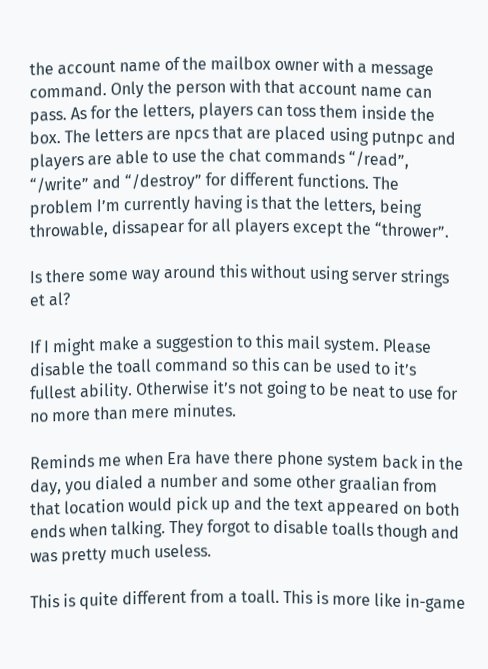the account name of the mailbox owner with a message command. Only the person with that account name can pass. As for the letters, players can toss them inside the box. The letters are npcs that are placed using putnpc and players are able to use the chat commands “/read”, “/write” and “/destroy” for different functions. The problem I’m currently having is that the letters, being throwable, dissapear for all players except the “thrower”.

Is there some way around this without using server strings et al?

If I might make a suggestion to this mail system. Please disable the toall command so this can be used to it’s fullest ability. Otherwise it’s not going to be neat to use for no more than mere minutes.

Reminds me when Era have there phone system back in the day, you dialed a number and some other graalian from that location would pick up and the text appeared on both ends when talking. They forgot to disable toalls though and was pretty much useless.

This is quite different from a toall. This is more like in-game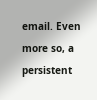email. Even more so, a persistent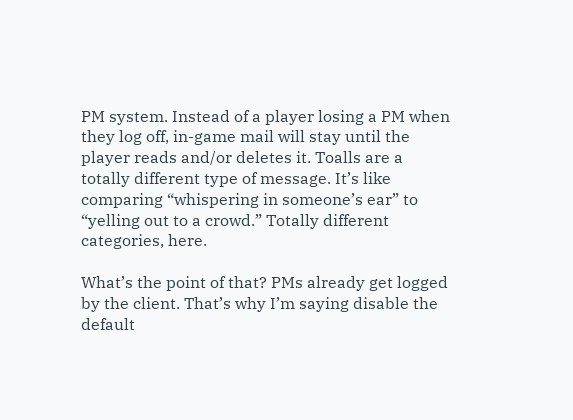PM system. Instead of a player losing a PM when they log off, in-game mail will stay until the player reads and/or deletes it. Toalls are a totally different type of message. It’s like comparing “whispering in someone’s ear” to “yelling out to a crowd.” Totally different categories, here.

What’s the point of that? PMs already get logged by the client. That’s why I’m saying disable the default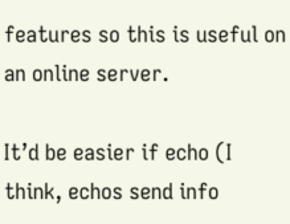features so this is useful on an online server.

It’d be easier if echo (I think, echos send info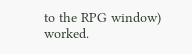to the RPG window) worked.